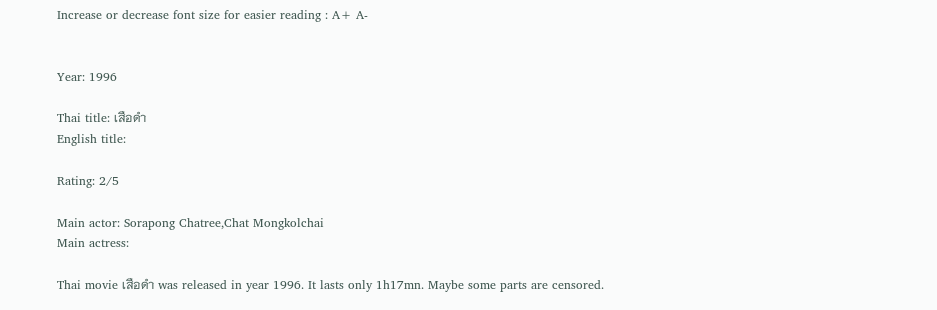Increase or decrease font size for easier reading : A+ A-


Year: 1996

Thai title: เสือดำ
English title:

Rating: 2/5

Main actor: Sorapong Chatree,Chat Mongkolchai
Main actress:

Thai movie เสือดำ was released in year 1996. It lasts only 1h17mn. Maybe some parts are censored.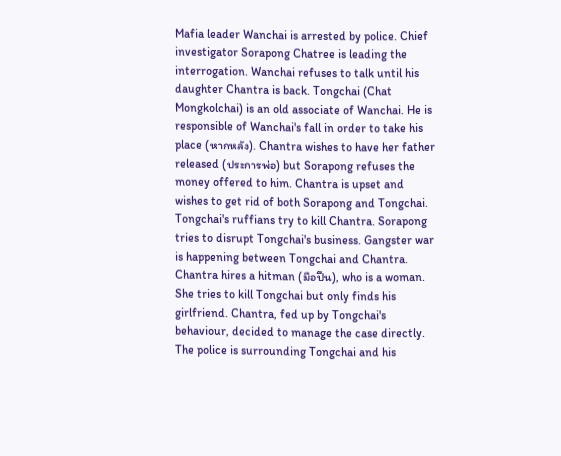Mafia leader Wanchai is arrested by police. Chief investigator Sorapong Chatree is leading the interrogation. Wanchai refuses to talk until his daughter Chantra is back. Tongchai (Chat Mongkolchai) is an old associate of Wanchai. He is responsible of Wanchai's fall in order to take his place (หากหลัง). Chantra wishes to have her father released (ประการพ่อ) but Sorapong refuses the money offered to him. Chantra is upset and wishes to get rid of both Sorapong and Tongchai. Tongchai's ruffians try to kill Chantra. Sorapong tries to disrupt Tongchai's business. Gangster war is happening between Tongchai and Chantra. Chantra hires a hitman (มือปืน), who is a woman. She tries to kill Tongchai but only finds his girlfriend. Chantra, fed up by Tongchai's behaviour, decided to manage the case directly. The police is surrounding Tongchai and his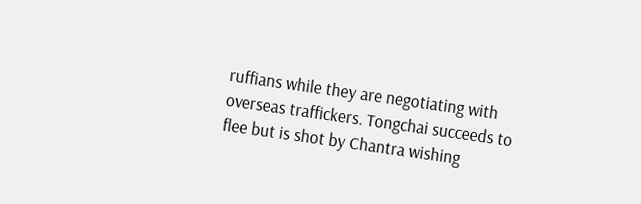ruffians while they are negotiating with overseas traffickers. Tongchai succeeds to flee but is shot by Chantra wishing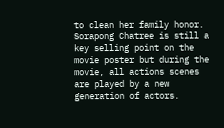to clean her family honor. Sorapong Chatree is still a key selling point on the movie poster but during the movie, all actions scenes are played by a new generation of actors.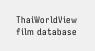ThaiWorldView film database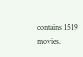contains 1519 movies.